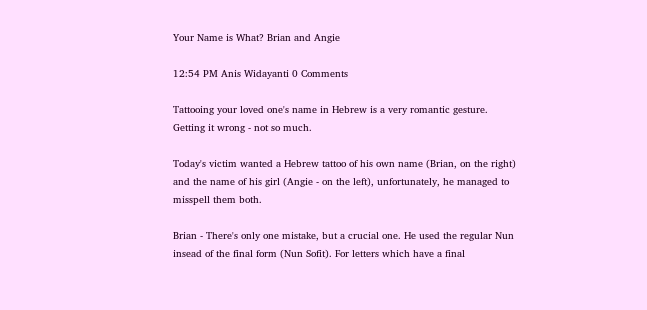Your Name is What? Brian and Angie

12:54 PM Anis Widayanti 0 Comments

Tattooing your loved one's name in Hebrew is a very romantic gesture. Getting it wrong - not so much.

Today's victim wanted a Hebrew tattoo of his own name (Brian, on the right) and the name of his girl (Angie - on the left), unfortunately, he managed to misspell them both.

Brian - There's only one mistake, but a crucial one. He used the regular Nun insead of the final form (Nun Sofit). For letters which have a final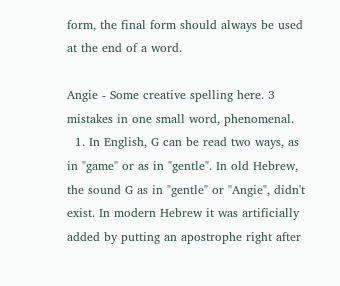form, the final form should always be used at the end of a word.

Angie - Some creative spelling here. 3 mistakes in one small word, phenomenal.
  1. In English, G can be read two ways, as in "game" or as in "gentle". In old Hebrew, the sound G as in "gentle" or "Angie", didn't exist. In modern Hebrew it was artificially added by putting an apostrophe right after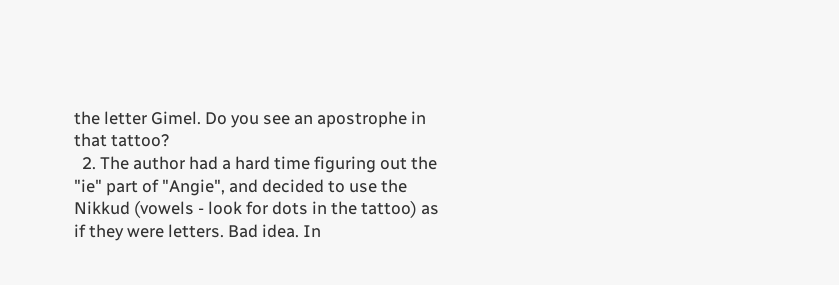the letter Gimel. Do you see an apostrophe in that tattoo?
  2. The author had a hard time figuring out the "ie" part of "Angie", and decided to use the Nikkud (vowels - look for dots in the tattoo) as if they were letters. Bad idea. In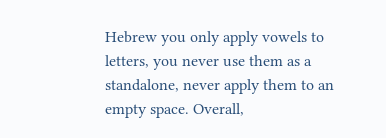Hebrew you only apply vowels to letters, you never use them as a standalone, never apply them to an empty space. Overall,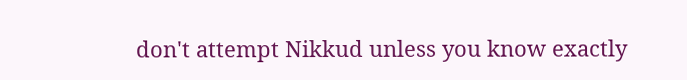don't attempt Nikkud unless you know exactly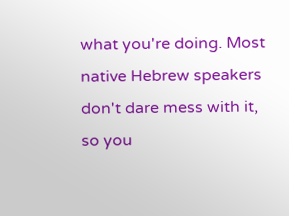what you're doing. Most native Hebrew speakers don't dare mess with it, so you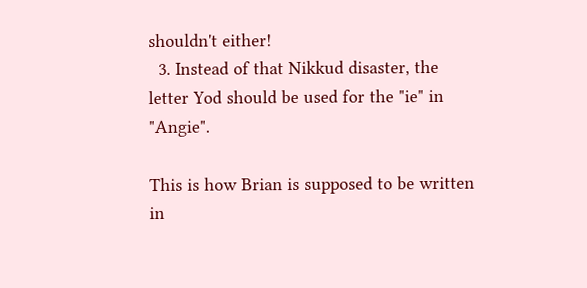shouldn't either!
  3. Instead of that Nikkud disaster, the letter Yod should be used for the "ie" in "Angie".

This is how Brian is supposed to be written in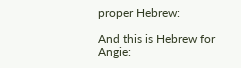proper Hebrew:

And this is Hebrew for Angie: